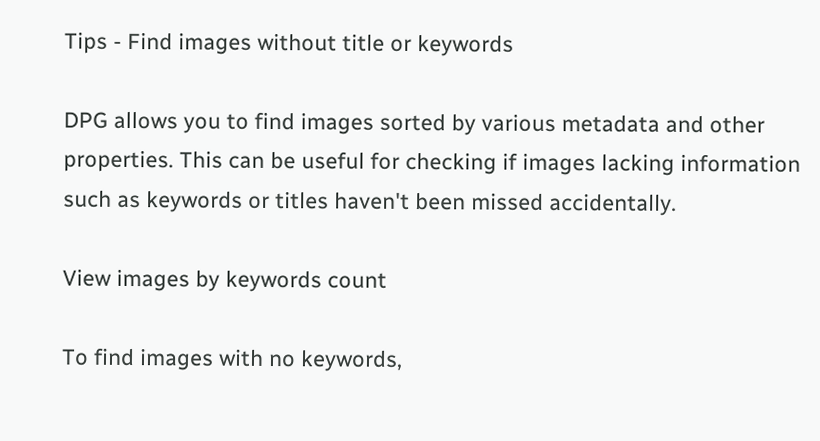Tips - Find images without title or keywords

DPG allows you to find images sorted by various metadata and other properties. This can be useful for checking if images lacking information such as keywords or titles haven't been missed accidentally.

View images by keywords count

To find images with no keywords,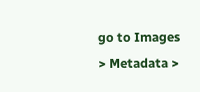go to Images > Metadata >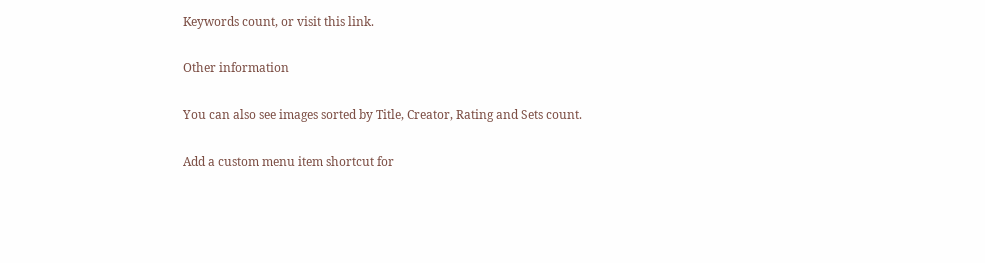Keywords count, or visit this link.

Other information

You can also see images sorted by Title, Creator, Rating and Sets count.

Add a custom menu item shortcut for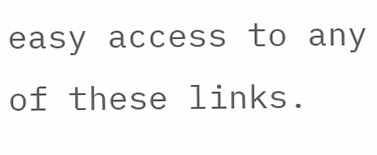easy access to any of these links.